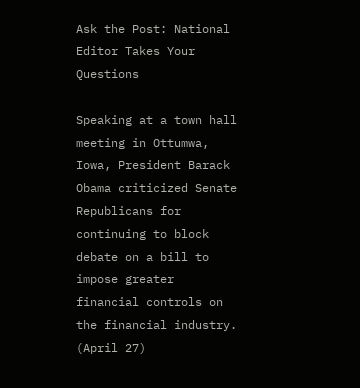Ask the Post: National Editor Takes Your Questions

Speaking at a town hall meeting in Ottumwa, Iowa, President Barack Obama criticized Senate Republicans for continuing to block debate on a bill to impose greater financial controls on the financial industry. (April 27)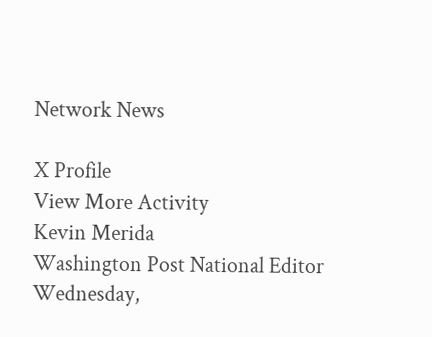Network News

X Profile
View More Activity
Kevin Merida
Washington Post National Editor
Wednesday,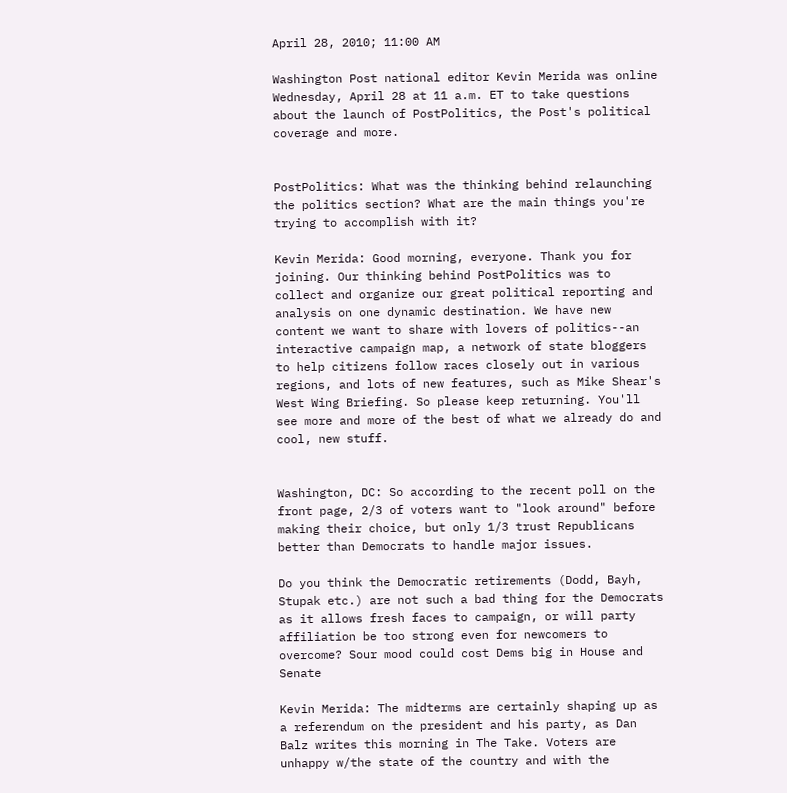April 28, 2010; 11:00 AM

Washington Post national editor Kevin Merida was online Wednesday, April 28 at 11 a.m. ET to take questions about the launch of PostPolitics, the Post's political coverage and more.


PostPolitics: What was the thinking behind relaunching the politics section? What are the main things you're trying to accomplish with it?

Kevin Merida: Good morning, everyone. Thank you for joining. Our thinking behind PostPolitics was to collect and organize our great political reporting and analysis on one dynamic destination. We have new content we want to share with lovers of politics--an interactive campaign map, a network of state bloggers to help citizens follow races closely out in various regions, and lots of new features, such as Mike Shear's West Wing Briefing. So please keep returning. You'll see more and more of the best of what we already do and cool, new stuff.


Washington, DC: So according to the recent poll on the front page, 2/3 of voters want to "look around" before making their choice, but only 1/3 trust Republicans better than Democrats to handle major issues.

Do you think the Democratic retirements (Dodd, Bayh, Stupak etc.) are not such a bad thing for the Democrats as it allows fresh faces to campaign, or will party affiliation be too strong even for newcomers to overcome? Sour mood could cost Dems big in House and Senate

Kevin Merida: The midterms are certainly shaping up as a referendum on the president and his party, as Dan Balz writes this morning in The Take. Voters are unhappy w/the state of the country and with the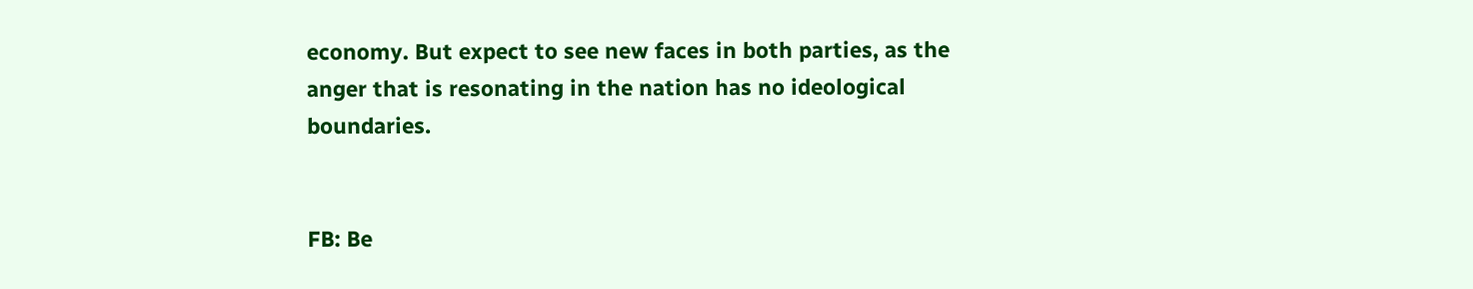economy. But expect to see new faces in both parties, as the anger that is resonating in the nation has no ideological boundaries.


FB: Be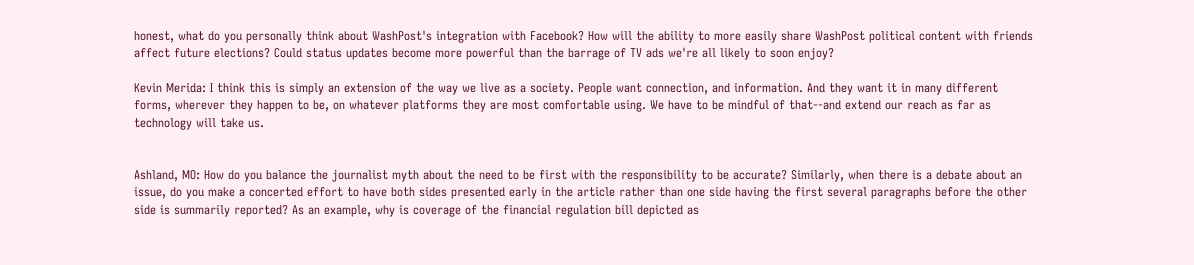honest, what do you personally think about WashPost's integration with Facebook? How will the ability to more easily share WashPost political content with friends affect future elections? Could status updates become more powerful than the barrage of TV ads we're all likely to soon enjoy?

Kevin Merida: I think this is simply an extension of the way we live as a society. People want connection, and information. And they want it in many different forms, wherever they happen to be, on whatever platforms they are most comfortable using. We have to be mindful of that--and extend our reach as far as technology will take us.


Ashland, MO: How do you balance the journalist myth about the need to be first with the responsibility to be accurate? Similarly, when there is a debate about an issue, do you make a concerted effort to have both sides presented early in the article rather than one side having the first several paragraphs before the other side is summarily reported? As an example, why is coverage of the financial regulation bill depicted as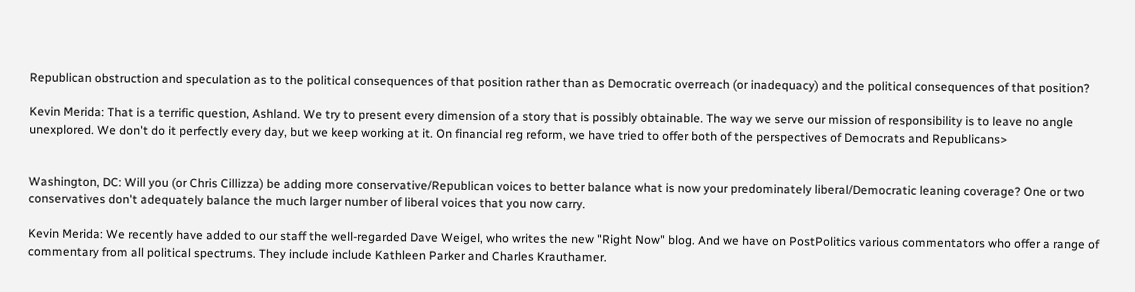Republican obstruction and speculation as to the political consequences of that position rather than as Democratic overreach (or inadequacy) and the political consequences of that position?

Kevin Merida: That is a terrific question, Ashland. We try to present every dimension of a story that is possibly obtainable. The way we serve our mission of responsibility is to leave no angle unexplored. We don't do it perfectly every day, but we keep working at it. On financial reg reform, we have tried to offer both of the perspectives of Democrats and Republicans>


Washington, DC: Will you (or Chris Cillizza) be adding more conservative/Republican voices to better balance what is now your predominately liberal/Democratic leaning coverage? One or two conservatives don't adequately balance the much larger number of liberal voices that you now carry.

Kevin Merida: We recently have added to our staff the well-regarded Dave Weigel, who writes the new "Right Now" blog. And we have on PostPolitics various commentators who offer a range of commentary from all political spectrums. They include include Kathleen Parker and Charles Krauthamer.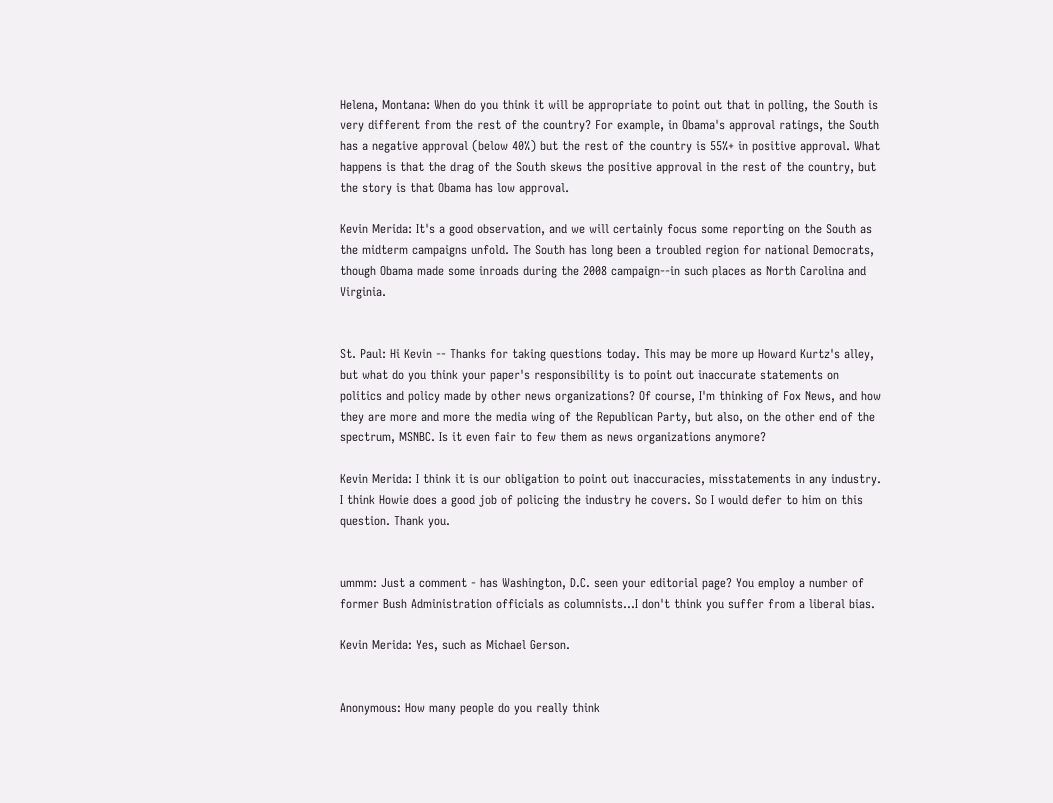Helena, Montana: When do you think it will be appropriate to point out that in polling, the South is very different from the rest of the country? For example, in Obama's approval ratings, the South has a negative approval (below 40%) but the rest of the country is 55%+ in positive approval. What happens is that the drag of the South skews the positive approval in the rest of the country, but the story is that Obama has low approval.

Kevin Merida: It's a good observation, and we will certainly focus some reporting on the South as the midterm campaigns unfold. The South has long been a troubled region for national Democrats, though Obama made some inroads during the 2008 campaign--in such places as North Carolina and Virginia.


St. Paul: Hi Kevin -- Thanks for taking questions today. This may be more up Howard Kurtz's alley, but what do you think your paper's responsibility is to point out inaccurate statements on politics and policy made by other news organizations? Of course, I'm thinking of Fox News, and how they are more and more the media wing of the Republican Party, but also, on the other end of the spectrum, MSNBC. Is it even fair to few them as news organizations anymore?

Kevin Merida: I think it is our obligation to point out inaccuracies, misstatements in any industry. I think Howie does a good job of policing the industry he covers. So I would defer to him on this question. Thank you.


ummm: Just a comment - has Washington, D.C. seen your editorial page? You employ a number of former Bush Administration officials as columnists...I don't think you suffer from a liberal bias.

Kevin Merida: Yes, such as Michael Gerson.


Anonymous: How many people do you really think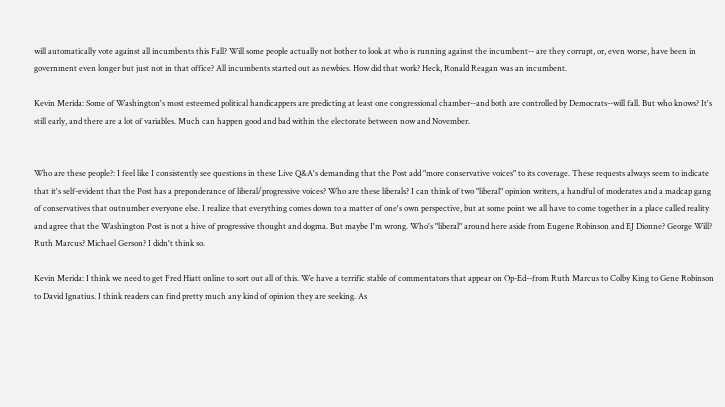will automatically vote against all incumbents this Fall? Will some people actually not bother to look at who is running against the incumbent-- are they corrupt, or, even worse, have been in government even longer but just not in that office? All incumbents started out as newbies. How did that work? Heck, Ronald Reagan was an incumbent.

Kevin Merida: Some of Washington's most esteemed political handicappers are predicting at least one congressional chamber--and both are controlled by Democrats--will fall. But who knows? It's still early, and there are a lot of variables. Much can happen good and bad within the electorate between now and November.


Who are these people?: I feel like I consistently see questions in these Live Q&A's demanding that the Post add "more conservative voices" to its coverage. These requests always seem to indicate that it's self-evident that the Post has a preponderance of liberal/progressive voices? Who are these liberals? I can think of two "liberal" opinion writers, a handful of moderates and a madcap gang of conservatives that outnumber everyone else. I realize that everything comes down to a matter of one's own perspective, but at some point we all have to come together in a place called reality and agree that the Washington Post is not a hive of progressive thought and dogma. But maybe I'm wrong. Who's "liberal" around here aside from Eugene Robinson and EJ Dionne? George Will? Ruth Marcus? Michael Gerson? I didn't think so.

Kevin Merida: I think we need to get Fred Hiatt online to sort out all of this. We have a terrific stable of commentators that appear on Op-Ed--from Ruth Marcus to Colby King to Gene Robinson to David Ignatius. I think readers can find pretty much any kind of opinion they are seeking. As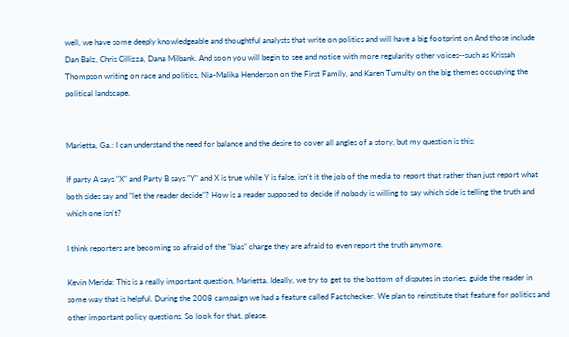well, we have some deeply knowledgeable and thoughtful analysts that write on politics and will have a big footprint on And those include Dan Balz, Chris Cillizza, Dana Milbank. And soon you will begin to see and notice with more regularity other voices--such as Krissah Thompson writing on race and politics, Nia-Malika Henderson on the First Family, and Karen Tumulty on the big themes occupying the political landscape.


Marietta, Ga.: I can understand the need for balance and the desire to cover all angles of a story, but my question is this:

If party A says "X" and Party B says "Y" and X is true while Y is false, isn't it the job of the media to report that rather than just report what both sides say and "let the reader decide"? How is a reader supposed to decide if nobody is willing to say which side is telling the truth and which one isn't?

I think reporters are becoming so afraid of the "bias" charge they are afraid to even report the truth anymore.

Kevin Merida: This is a really important question, Marietta. Ideally, we try to get to the bottom of disputes in stories, guide the reader in some way that is helpful. During the 2008 campaign we had a feature called Factchecker. We plan to reinstitute that feature for politics and other important policy questions. So look for that, please.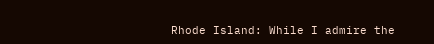Rhode Island: While I admire the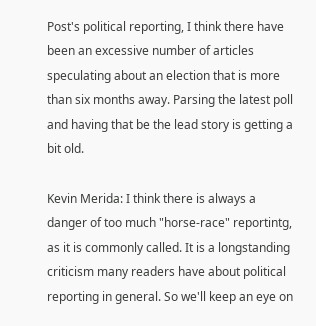Post's political reporting, I think there have been an excessive number of articles speculating about an election that is more than six months away. Parsing the latest poll and having that be the lead story is getting a bit old.

Kevin Merida: I think there is always a danger of too much "horse-race" reportintg, as it is commonly called. It is a longstanding criticism many readers have about political reporting in general. So we'll keep an eye on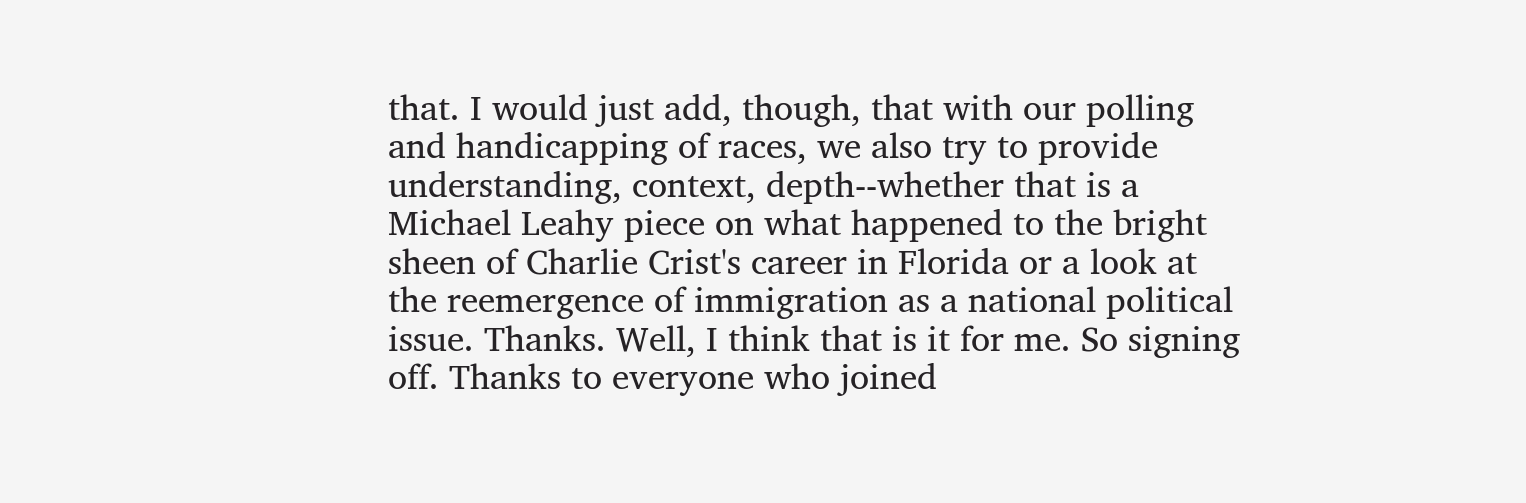that. I would just add, though, that with our polling and handicapping of races, we also try to provide understanding, context, depth--whether that is a Michael Leahy piece on what happened to the bright sheen of Charlie Crist's career in Florida or a look at the reemergence of immigration as a national political issue. Thanks. Well, I think that is it for me. So signing off. Thanks to everyone who joined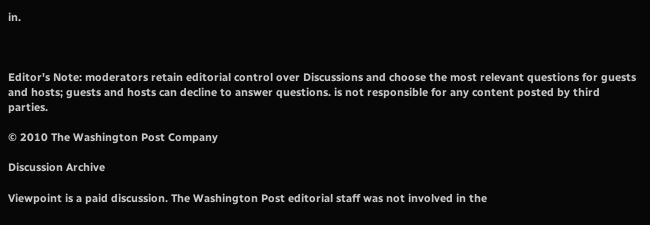in.



Editor's Note: moderators retain editorial control over Discussions and choose the most relevant questions for guests and hosts; guests and hosts can decline to answer questions. is not responsible for any content posted by third parties.

© 2010 The Washington Post Company

Discussion Archive

Viewpoint is a paid discussion. The Washington Post editorial staff was not involved in the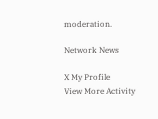moderation.

Network News

X My Profile
View More Activity